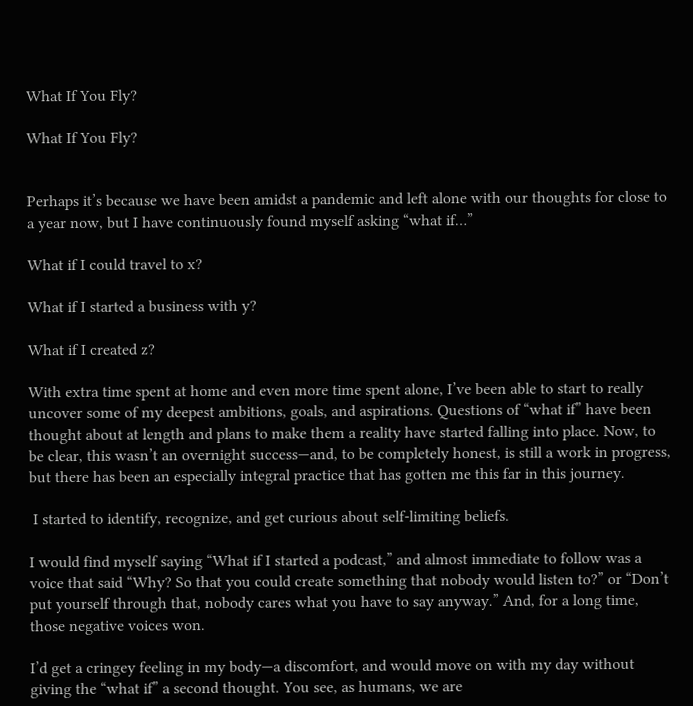What If You Fly?

What If You Fly?


Perhaps it’s because we have been amidst a pandemic and left alone with our thoughts for close to a year now, but I have continuously found myself asking “what if…”

What if I could travel to x?

What if I started a business with y?

What if I created z?

With extra time spent at home and even more time spent alone, I’ve been able to start to really uncover some of my deepest ambitions, goals, and aspirations. Questions of “what if” have been thought about at length and plans to make them a reality have started falling into place. Now, to be clear, this wasn’t an overnight success—and, to be completely honest, is still a work in progress, but there has been an especially integral practice that has gotten me this far in this journey.

 I started to identify, recognize, and get curious about self-limiting beliefs.

I would find myself saying “What if I started a podcast,” and almost immediate to follow was a voice that said “Why? So that you could create something that nobody would listen to?” or “Don’t put yourself through that, nobody cares what you have to say anyway.” And, for a long time, those negative voices won.

I’d get a cringey feeling in my body—a discomfort, and would move on with my day without giving the “what if” a second thought. You see, as humans, we are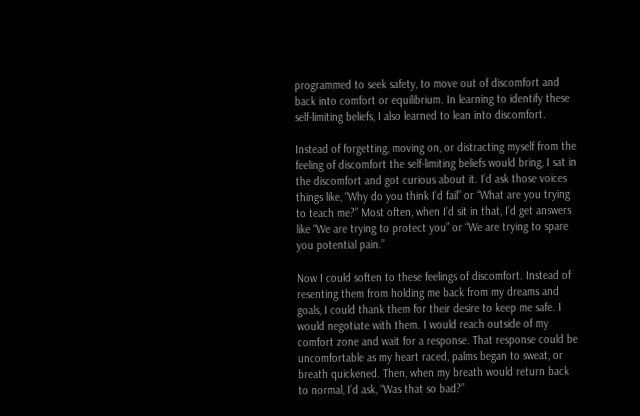programmed to seek safety, to move out of discomfort and back into comfort or equilibrium. In learning to identify these self-limiting beliefs, I also learned to lean into discomfort.

Instead of forgetting, moving on, or distracting myself from the feeling of discomfort the self-limiting beliefs would bring, I sat in the discomfort and got curious about it. I’d ask those voices things like, “Why do you think I’d fail” or “What are you trying to teach me?” Most often, when I’d sit in that, I’d get answers like “We are trying to protect you” or “We are trying to spare you potential pain.”

Now I could soften to these feelings of discomfort. Instead of resenting them from holding me back from my dreams and goals, I could thank them for their desire to keep me safe. I would negotiate with them. I would reach outside of my comfort zone and wait for a response. That response could be uncomfortable as my heart raced, palms began to sweat, or breath quickened. Then, when my breath would return back to normal, I’d ask, “Was that so bad?”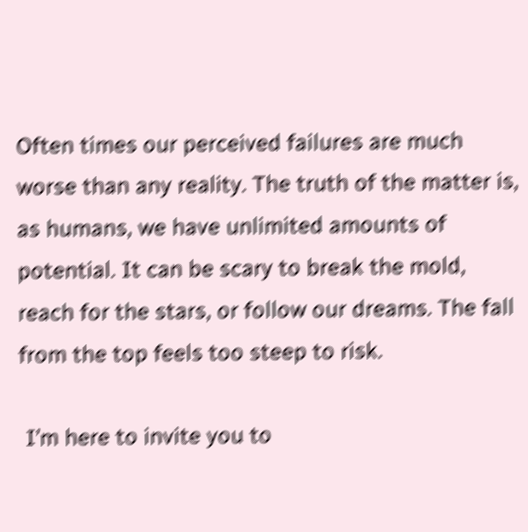Often times our perceived failures are much worse than any reality. The truth of the matter is, as humans, we have unlimited amounts of potential. It can be scary to break the mold, reach for the stars, or follow our dreams. The fall from the top feels too steep to risk.

 I’m here to invite you to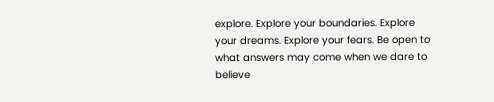explore. Explore your boundaries. Explore your dreams. Explore your fears. Be open to what answers may come when we dare to believe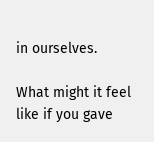in ourselves.

What might it feel like if you gave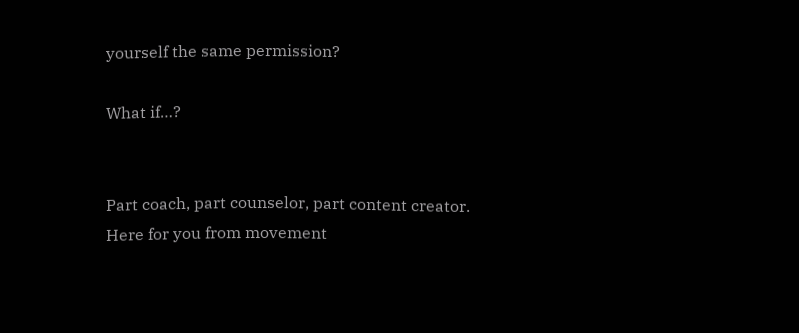yourself the same permission?

What if…?


Part coach, part counselor, part content creator. Here for you from movement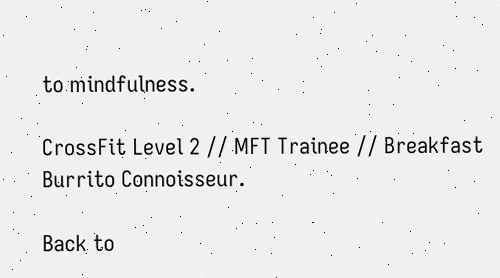to mindfulness.

CrossFit Level 2 // MFT Trainee // Breakfast Burrito Connoisseur.

Back to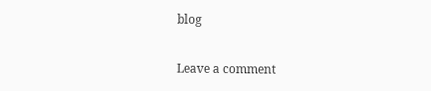blog

Leave a comment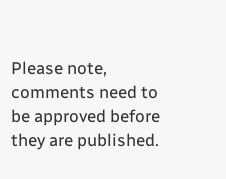Please note, comments need to be approved before they are published.